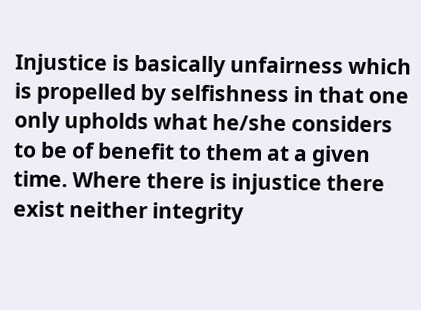Injustice is basically unfairness which is propelled by selfishness in that one only upholds what he/she considers to be of benefit to them at a given time. Where there is injustice there exist neither integrity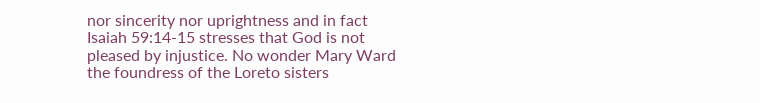nor sincerity nor uprightness and in fact Isaiah 59:14-15 stresses that God is not pleased by injustice. No wonder Mary Ward the foundress of the Loreto sisters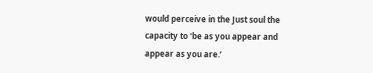would perceive in the Just soul the capacity to ‘be as you appear and appear as you are.’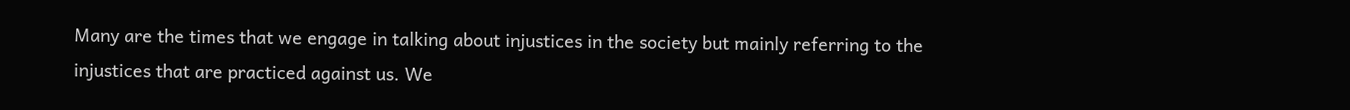Many are the times that we engage in talking about injustices in the society but mainly referring to the injustices that are practiced against us. We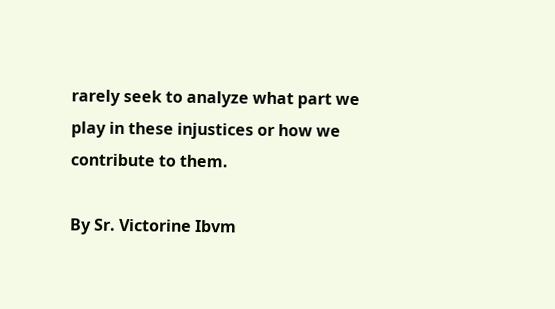rarely seek to analyze what part we play in these injustices or how we contribute to them.

By Sr. Victorine Ibvm